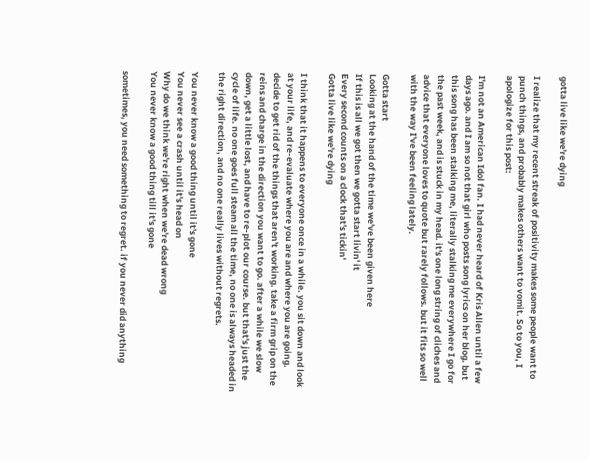gotta live like we're dying

I realize that my recent streak of positivity makes some people want to punch things, and probably makes others want to vomit. So to you, I apologize for this post:

I'm not an American Idol fan. I had never heard of Kris Allen until a few days ago. and I am so not that girl who posts song lyrics on her blog. but this song has been stalking me, literally stalking me everywhere I go for the past week, and is stuck in my head. it's one long string of cliches and advice that everyone loves to quote but rarely follows. but it fits so well with the way I've been feeling lately.

Gotta start
Looking at the hand of the time we've been given here
If this is all we got then we gotta start livin' it
Every second counts on a clock that's tickin'
Gotta live like we're dying

I think that it happens to everyone once in a while. you sit down and look at your life, and re-evaluate where you are and where you are going. decide to get rid of the things that aren't working. take a firm grip on the reins and charge in the direction you want to go. after a while we slow down, get a little lost, and have to re-plot our course. but that's just the cycle of life. no one goes full steam all the time, no one is always headed in the right direction, and no one really lives without regrets.

You never know a good thing until it's gone
You never see a crash until it's head on
Why do we think we're right when we're dead wrong
You never know a good thing till it's gone

sometimes, you need something to regret. if you never did anything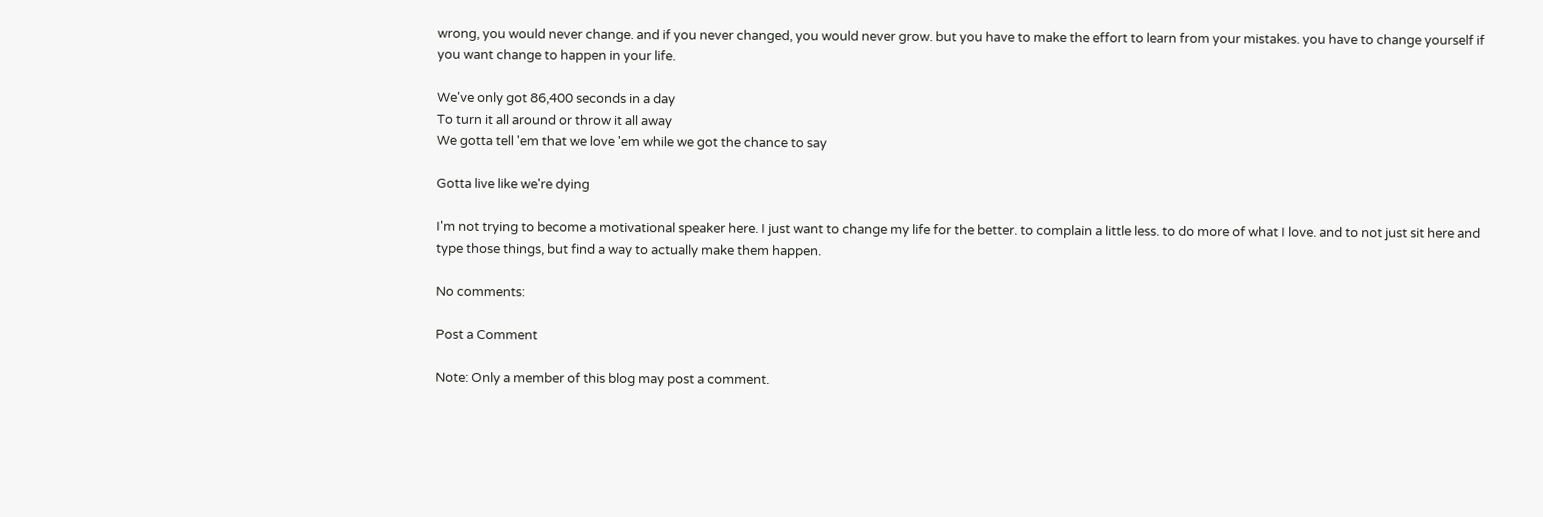wrong, you would never change. and if you never changed, you would never grow. but you have to make the effort to learn from your mistakes. you have to change yourself if you want change to happen in your life.

We've only got 86,400 seconds in a day
To turn it all around or throw it all away
We gotta tell 'em that we love 'em while we got the chance to say

Gotta live like we're dying

I'm not trying to become a motivational speaker here. I just want to change my life for the better. to complain a little less. to do more of what I love. and to not just sit here and type those things, but find a way to actually make them happen.

No comments:

Post a Comment

Note: Only a member of this blog may post a comment.